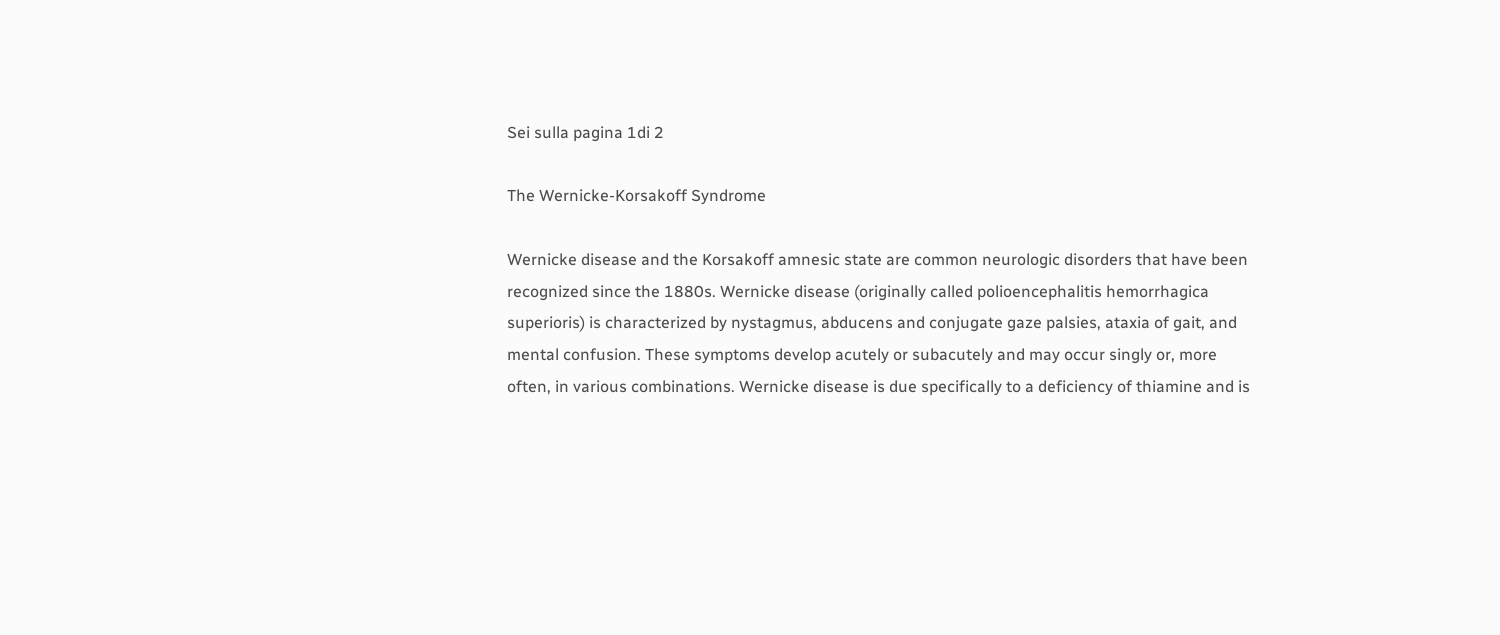Sei sulla pagina 1di 2

The Wernicke-Korsakoff Syndrome

Wernicke disease and the Korsakoff amnesic state are common neurologic disorders that have been
recognized since the 1880s. Wernicke disease (originally called polioencephalitis hemorrhagica
superioris) is characterized by nystagmus, abducens and conjugate gaze palsies, ataxia of gait, and
mental confusion. These symptoms develop acutely or subacutely and may occur singly or, more
often, in various combinations. Wernicke disease is due specifically to a deficiency of thiamine and is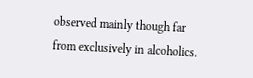observed mainly though far from exclusively in alcoholics.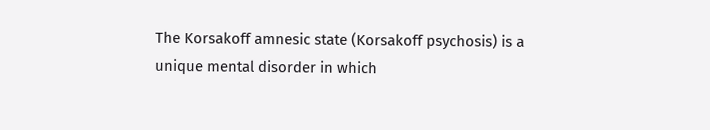The Korsakoff amnesic state (Korsakoff psychosis) is a unique mental disorder in which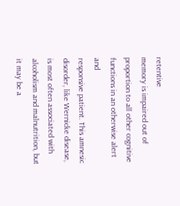retentive
memory is impaired out of proportion to all other cognitive functions in an otherwise alert and
responsive patient. This amnesic disorder, like Wernicke disease, is most often associated with
alcoholism and malnutrition, but it may be a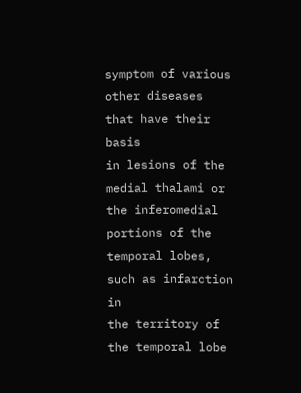symptom of various other diseases that have their basis
in lesions of the medial thalami or the inferomedial portions of the temporal lobes, such as infarction in
the territory of the temporal lobe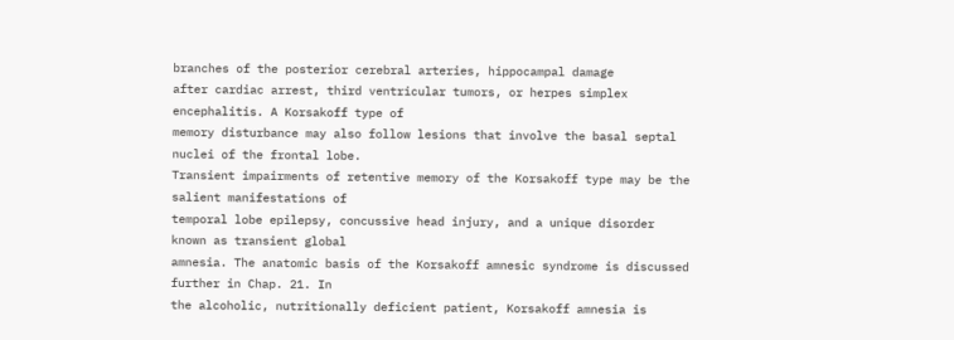branches of the posterior cerebral arteries, hippocampal damage
after cardiac arrest, third ventricular tumors, or herpes simplex encephalitis. A Korsakoff type of
memory disturbance may also follow lesions that involve the basal septal nuclei of the frontal lobe.
Transient impairments of retentive memory of the Korsakoff type may be the salient manifestations of
temporal lobe epilepsy, concussive head injury, and a unique disorder known as transient global
amnesia. The anatomic basis of the Korsakoff amnesic syndrome is discussed further in Chap. 21. In
the alcoholic, nutritionally deficient patient, Korsakoff amnesia is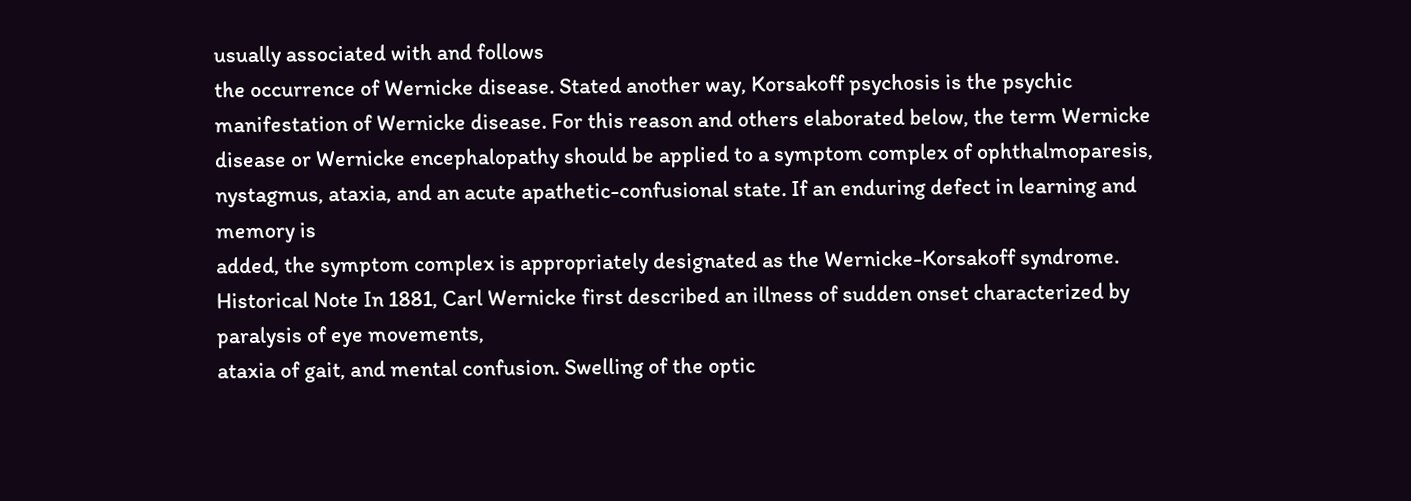usually associated with and follows
the occurrence of Wernicke disease. Stated another way, Korsakoff psychosis is the psychic
manifestation of Wernicke disease. For this reason and others elaborated below, the term Wernicke
disease or Wernicke encephalopathy should be applied to a symptom complex of ophthalmoparesis,
nystagmus, ataxia, and an acute apathetic-confusional state. If an enduring defect in learning and
memory is
added, the symptom complex is appropriately designated as the Wernicke-Korsakoff syndrome.
Historical Note In 1881, Carl Wernicke first described an illness of sudden onset characterized by
paralysis of eye movements,
ataxia of gait, and mental confusion. Swelling of the optic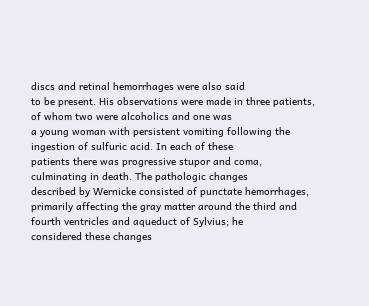discs and retinal hemorrhages were also said
to be present. His observations were made in three patients, of whom two were alcoholics and one was
a young woman with persistent vomiting following the ingestion of sulfuric acid. In each of these
patients there was progressive stupor and coma, culminating in death. The pathologic changes
described by Wernicke consisted of punctate hemorrhages,
primarily affecting the gray matter around the third and fourth ventricles and aqueduct of Sylvius; he
considered these changes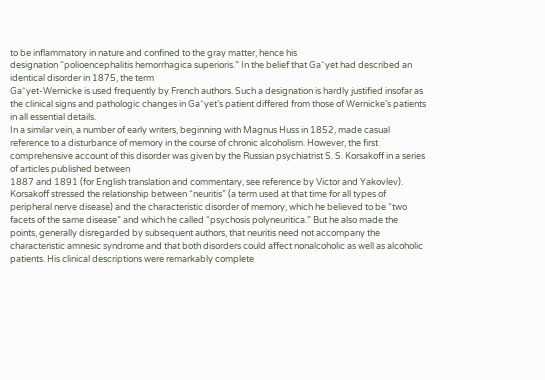to be inflammatory in nature and confined to the gray matter, hence his
designation “polioencephalitis hemorrhagica superioris.” In the belief that Gaˆyet had described an
identical disorder in 1875, the term
Gaˆyet-Wernicke is used frequently by French authors. Such a designation is hardly justified insofar as
the clinical signs and pathologic changes in Gaˆyet’s patient differed from those of Wernicke’s patients
in all essential details.
In a similar vein, a number of early writers, beginning with Magnus Huss in 1852, made casual
reference to a disturbance of memory in the course of chronic alcoholism. However, the first
comprehensive account of this disorder was given by the Russian psychiatrist S. S. Korsakoff in a series
of articles published between
1887 and 1891 (for English translation and commentary, see reference by Victor and Yakovlev).
Korsakoff stressed the relationship between “neuritis” (a term used at that time for all types of
peripheral nerve disease) and the characteristic disorder of memory, which he believed to be “two
facets of the same disease” and which he called “psychosis polyneuritica.” But he also made the
points, generally disregarded by subsequent authors, that neuritis need not accompany the
characteristic amnesic syndrome and that both disorders could affect nonalcoholic as well as alcoholic
patients. His clinical descriptions were remarkably complete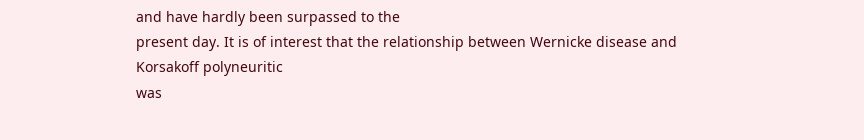and have hardly been surpassed to the
present day. It is of interest that the relationship between Wernicke disease and Korsakoff polyneuritic
was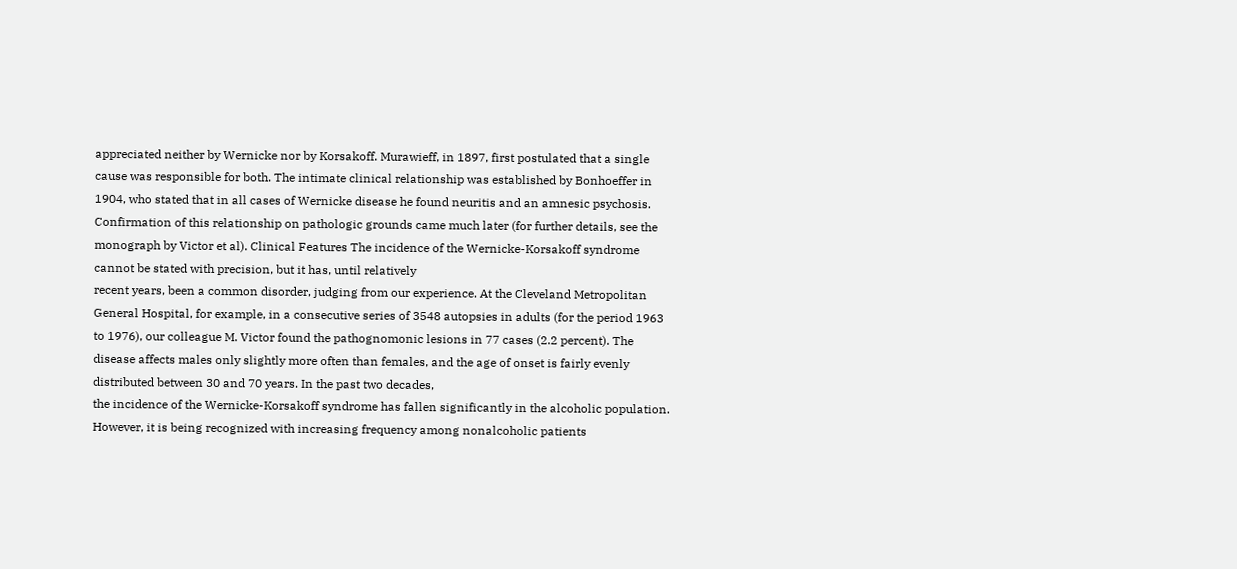appreciated neither by Wernicke nor by Korsakoff. Murawieff, in 1897, first postulated that a single
cause was responsible for both. The intimate clinical relationship was established by Bonhoeffer in
1904, who stated that in all cases of Wernicke disease he found neuritis and an amnesic psychosis.
Confirmation of this relationship on pathologic grounds came much later (for further details, see the
monograph by Victor et al). Clinical Features The incidence of the Wernicke-Korsakoff syndrome
cannot be stated with precision, but it has, until relatively
recent years, been a common disorder, judging from our experience. At the Cleveland Metropolitan
General Hospital, for example, in a consecutive series of 3548 autopsies in adults (for the period 1963
to 1976), our colleague M. Victor found the pathognomonic lesions in 77 cases (2.2 percent). The
disease affects males only slightly more often than females, and the age of onset is fairly evenly
distributed between 30 and 70 years. In the past two decades,
the incidence of the Wernicke-Korsakoff syndrome has fallen significantly in the alcoholic population.
However, it is being recognized with increasing frequency among nonalcoholic patients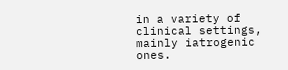in a variety of
clinical settings, mainly iatrogenic ones.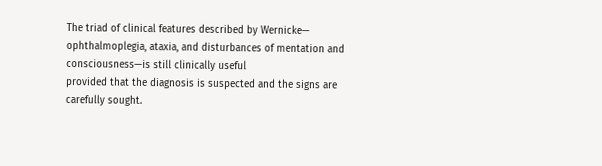The triad of clinical features described by Wernicke—
ophthalmoplegia, ataxia, and disturbances of mentation and consciousness—is still clinically useful
provided that the diagnosis is suspected and the signs are carefully sought.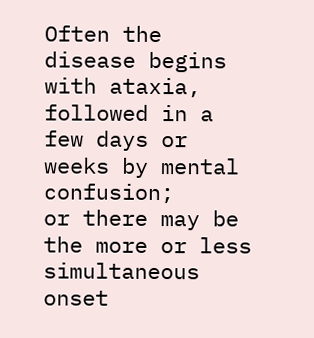Often the disease begins
with ataxia, followed in a few days or weeks by mental confusion;
or there may be the more or less simultaneous onset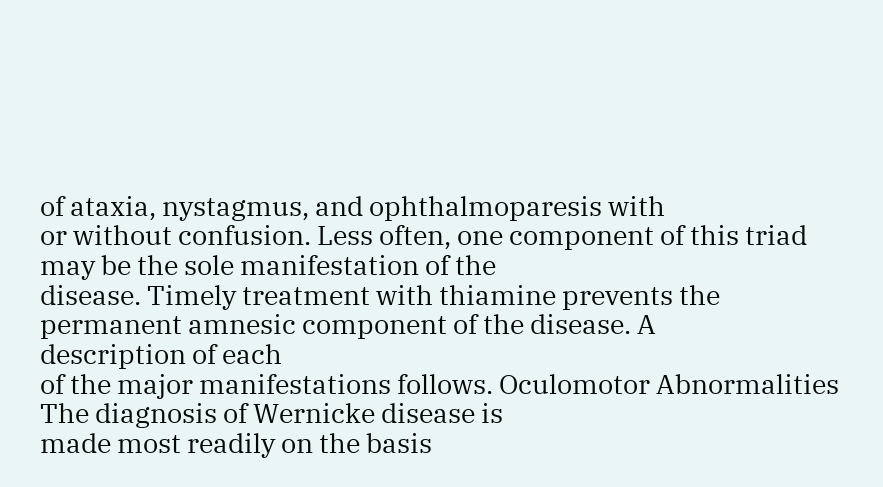of ataxia, nystagmus, and ophthalmoparesis with
or without confusion. Less often, one component of this triad may be the sole manifestation of the
disease. Timely treatment with thiamine prevents the permanent amnesic component of the disease. A
description of each
of the major manifestations follows. Oculomotor Abnormalities The diagnosis of Wernicke disease is
made most readily on the basis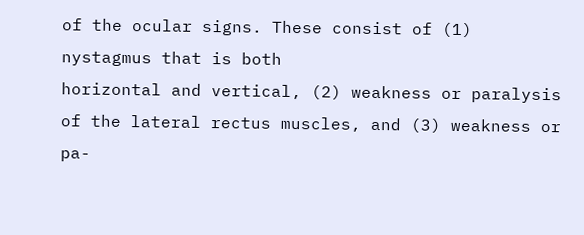of the ocular signs. These consist of (1) nystagmus that is both
horizontal and vertical, (2) weakness or paralysis of the lateral rectus muscles, and (3) weakness or pa-